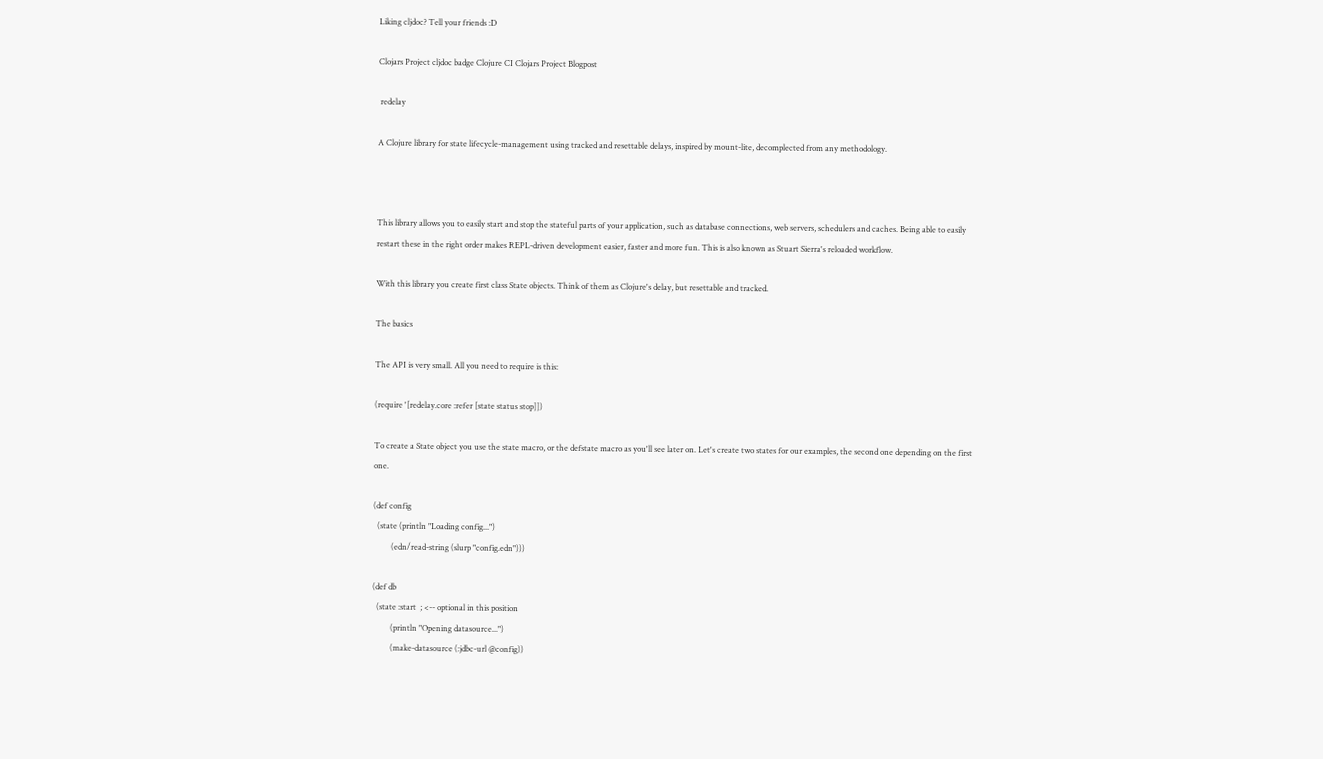Liking cljdoc? Tell your friends :D

Clojars Project cljdoc badge Clojure CI Clojars Project Blogpost

 redelay

A Clojure library for state lifecycle-management using tracked and resettable delays, inspired by mount-lite, decomplected from any methodology.



This library allows you to easily start and stop the stateful parts of your application, such as database connections, web servers, schedulers and caches. Being able to easily restart these in the right order makes REPL-driven development easier, faster and more fun. This is also known as Stuart Sierra's reloaded workflow.

With this library you create first class State objects. Think of them as Clojure's delay, but resettable and tracked.

The basics

The API is very small. All you need to require is this:

(require '[redelay.core :refer [state status stop]])

To create a State object you use the state macro, or the defstate macro as you'll see later on. Let's create two states for our examples, the second one depending on the first one.

(def config
  (state (println "Loading config...")
         (edn/read-string (slurp "config.edn")))

(def db
  (state :start  ; <-- optional in this position
         (println "Opening datasource...")
         (make-datasource (:jdbc-url @config))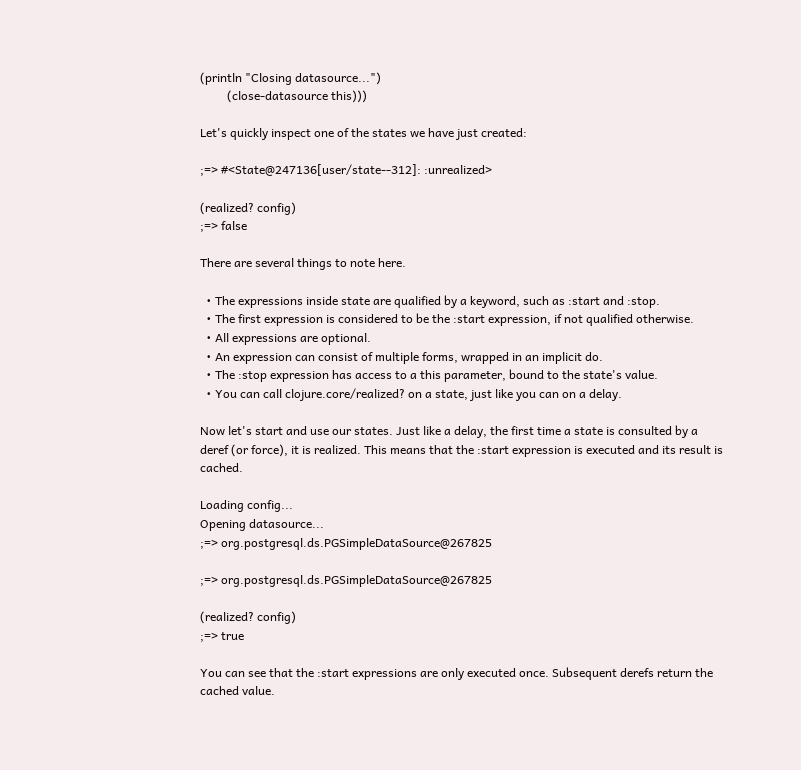(println "Closing datasource...")
         (close-datasource this)))

Let's quickly inspect one of the states we have just created:

;=> #<State@247136[user/state--312]: :unrealized>

(realized? config)
;=> false

There are several things to note here.

  • The expressions inside state are qualified by a keyword, such as :start and :stop.
  • The first expression is considered to be the :start expression, if not qualified otherwise.
  • All expressions are optional.
  • An expression can consist of multiple forms, wrapped in an implicit do.
  • The :stop expression has access to a this parameter, bound to the state's value.
  • You can call clojure.core/realized? on a state, just like you can on a delay.

Now let's start and use our states. Just like a delay, the first time a state is consulted by a deref (or force), it is realized. This means that the :start expression is executed and its result is cached.

Loading config...
Opening datasource...
;=> org.postgresql.ds.PGSimpleDataSource@267825

;=> org.postgresql.ds.PGSimpleDataSource@267825

(realized? config)
;=> true

You can see that the :start expressions are only executed once. Subsequent derefs return the cached value.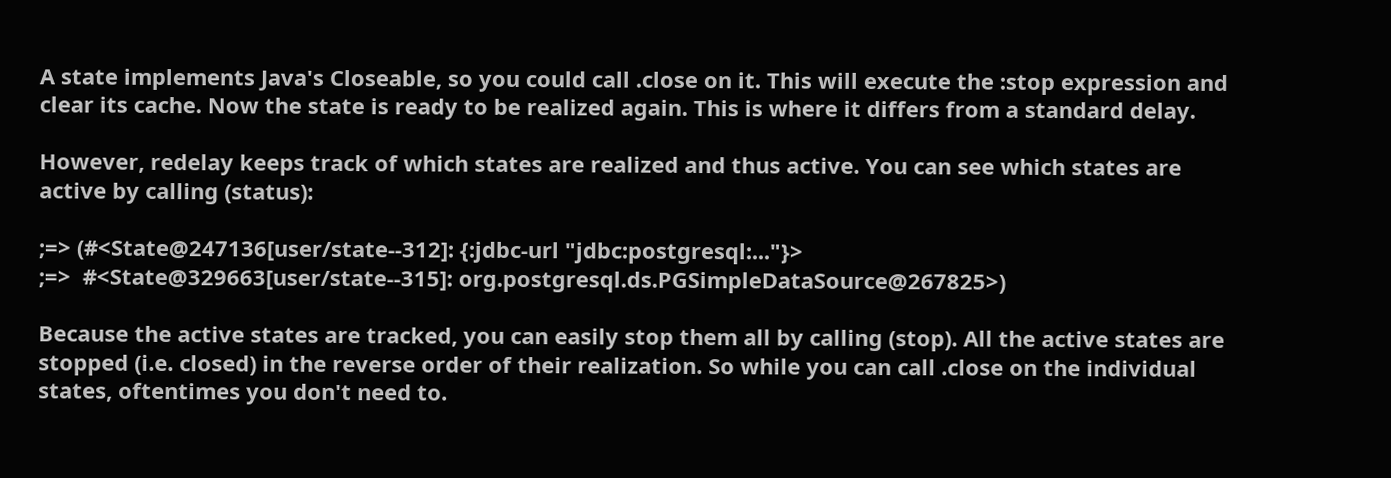A state implements Java's Closeable, so you could call .close on it. This will execute the :stop expression and clear its cache. Now the state is ready to be realized again. This is where it differs from a standard delay.

However, redelay keeps track of which states are realized and thus active. You can see which states are active by calling (status):

;=> (#<State@247136[user/state--312]: {:jdbc-url "jdbc:postgresql:..."}>
;=>  #<State@329663[user/state--315]: org.postgresql.ds.PGSimpleDataSource@267825>)

Because the active states are tracked, you can easily stop them all by calling (stop). All the active states are stopped (i.e. closed) in the reverse order of their realization. So while you can call .close on the individual states, oftentimes you don't need to.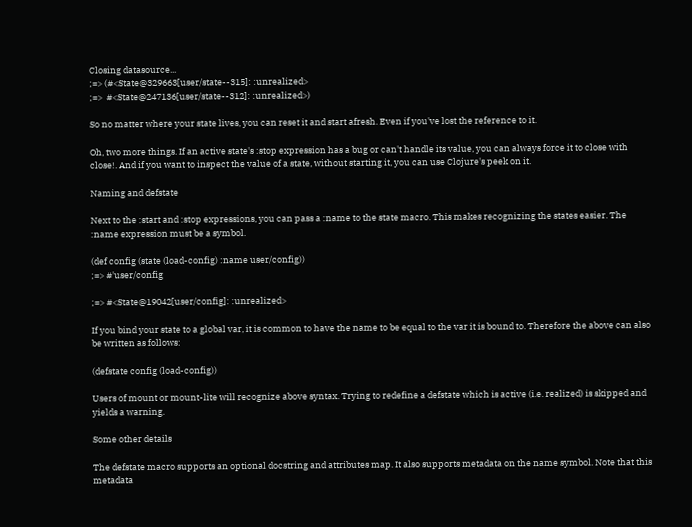Closing datasource...
;=> (#<State@329663[user/state--315]: :unrealized>
;=>  #<State@247136[user/state--312]: :unrealized>)

So no matter where your state lives, you can reset it and start afresh. Even if you've lost the reference to it.

Oh, two more things. If an active state's :stop expression has a bug or can't handle its value, you can always force it to close with close!. And if you want to inspect the value of a state, without starting it, you can use Clojure's peek on it.

Naming and defstate

Next to the :start and :stop expressions, you can pass a :name to the state macro. This makes recognizing the states easier. The :name expression must be a symbol.

(def config (state (load-config) :name user/config))
;=> #'user/config

;=> #<State@19042[user/config]: :unrealized>

If you bind your state to a global var, it is common to have the name to be equal to the var it is bound to. Therefore the above can also be written as follows:

(defstate config (load-config))

Users of mount or mount-lite will recognize above syntax. Trying to redefine a defstate which is active (i.e. realized) is skipped and yields a warning.

Some other details

The defstate macro supports an optional docstring and attributes map. It also supports metadata on the name symbol. Note that this metadata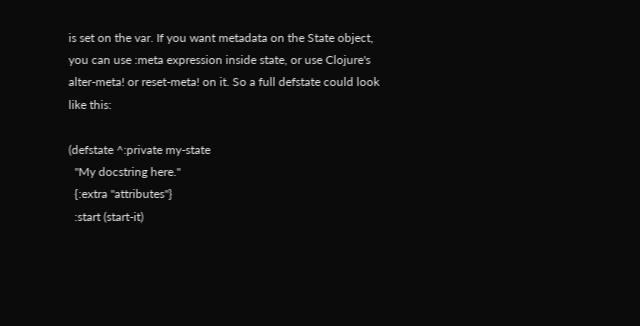is set on the var. If you want metadata on the State object, you can use :meta expression inside state, or use Clojure's alter-meta! or reset-meta! on it. So a full defstate could look like this:

(defstate ^:private my-state
  "My docstring here."
  {:extra "attributes"}
  :start (start-it)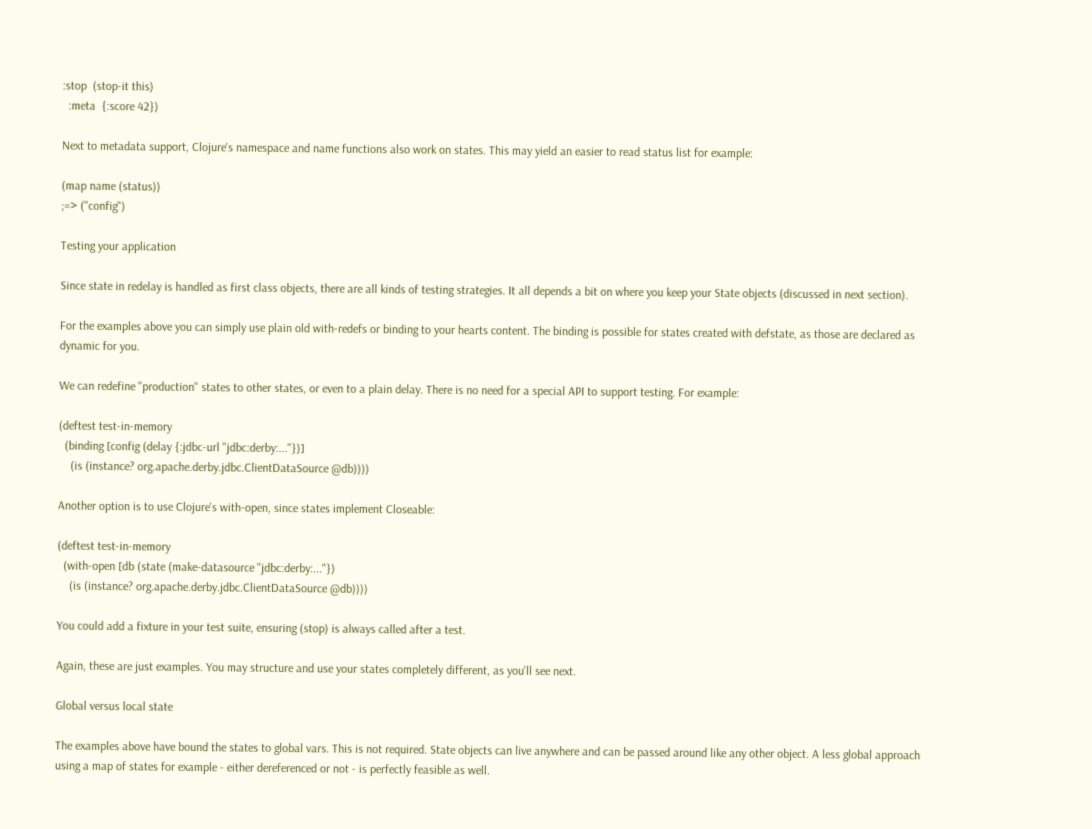:stop  (stop-it this)
  :meta  {:score 42})

Next to metadata support, Clojure's namespace and name functions also work on states. This may yield an easier to read status list for example:

(map name (status))
;=> ("config")

Testing your application

Since state in redelay is handled as first class objects, there are all kinds of testing strategies. It all depends a bit on where you keep your State objects (discussed in next section).

For the examples above you can simply use plain old with-redefs or binding to your hearts content. The binding is possible for states created with defstate, as those are declared as dynamic for you.

We can redefine "production" states to other states, or even to a plain delay. There is no need for a special API to support testing. For example:

(deftest test-in-memory
  (binding [config (delay {:jdbc-url "jdbc:derby:..."})]
    (is (instance? org.apache.derby.jdbc.ClientDataSource @db))))

Another option is to use Clojure's with-open, since states implement Closeable:

(deftest test-in-memory
  (with-open [db (state (make-datasource "jdbc:derby:..."})
    (is (instance? org.apache.derby.jdbc.ClientDataSource @db))))

You could add a fixture in your test suite, ensuring (stop) is always called after a test.

Again, these are just examples. You may structure and use your states completely different, as you'll see next.

Global versus local state

The examples above have bound the states to global vars. This is not required. State objects can live anywhere and can be passed around like any other object. A less global approach using a map of states for example - either dereferenced or not - is perfectly feasible as well.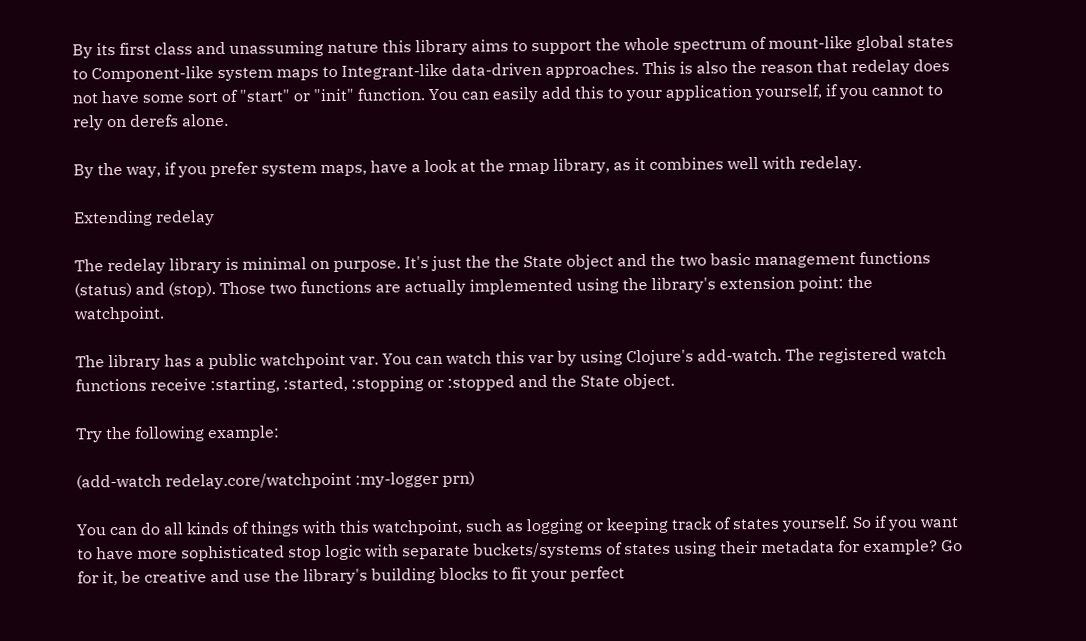By its first class and unassuming nature this library aims to support the whole spectrum of mount-like global states to Component-like system maps to Integrant-like data-driven approaches. This is also the reason that redelay does not have some sort of "start" or "init" function. You can easily add this to your application yourself, if you cannot to rely on derefs alone.

By the way, if you prefer system maps, have a look at the rmap library, as it combines well with redelay.

Extending redelay

The redelay library is minimal on purpose. It's just the the State object and the two basic management functions (status) and (stop). Those two functions are actually implemented using the library's extension point: the watchpoint.

The library has a public watchpoint var. You can watch this var by using Clojure's add-watch. The registered watch functions receive :starting, :started, :stopping or :stopped and the State object.

Try the following example:

(add-watch redelay.core/watchpoint :my-logger prn)

You can do all kinds of things with this watchpoint, such as logging or keeping track of states yourself. So if you want to have more sophisticated stop logic with separate buckets/systems of states using their metadata for example? Go for it, be creative and use the library's building blocks to fit your perfect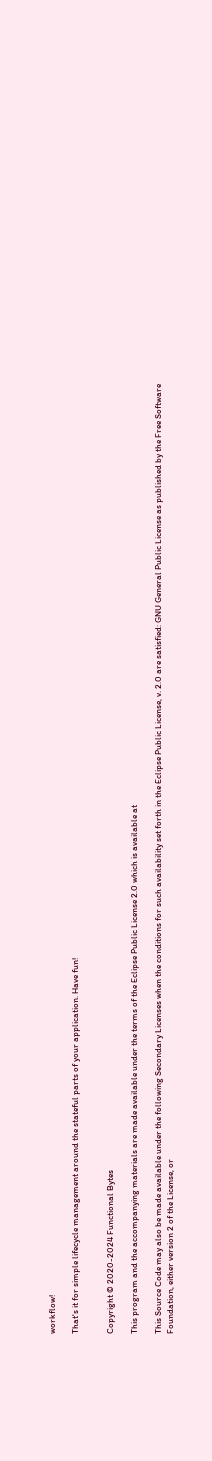workflow!

That's it for simple lifecycle management around the stateful parts of your application. Have fun!


Copyright © 2020-2024 Functional Bytes

This program and the accompanying materials are made available under the terms of the Eclipse Public License 2.0 which is available at

This Source Code may also be made available under the following Secondary Licenses when the conditions for such availability set forth in the Eclipse Public License, v. 2.0 are satisfied: GNU General Public License as published by the Free Software Foundation, either version 2 of the License, or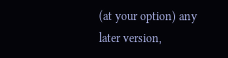(at your option) any later version,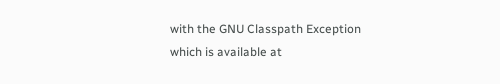with the GNU Classpath Exception which is available at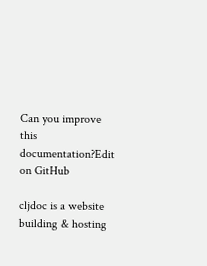Can you improve this documentation?Edit on GitHub

cljdoc is a website building & hosting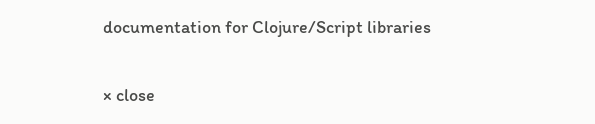documentation for Clojure/Script libraries

× close